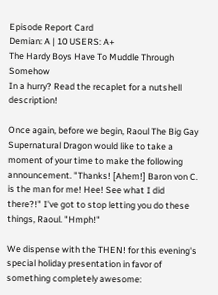Episode Report Card
Demian: A | 10 USERS: A+
The Hardy Boys Have To Muddle Through Somehow
In a hurry? Read the recaplet for a nutshell description!

Once again, before we begin, Raoul The Big Gay Supernatural Dragon would like to take a moment of your time to make the following announcement. "Thanks! [Ahem!] Baron von C. is the man for me! Hee! See what I did there?!" I've got to stop letting you do these things, Raoul. "Hmph!"

We dispense with the THEN! for this evening's special holiday presentation in favor of something completely awesome: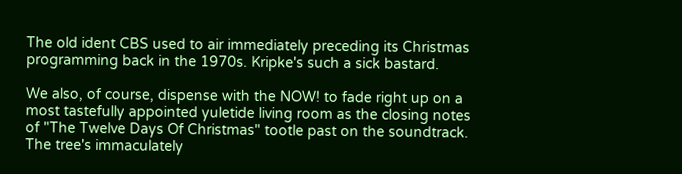The old ident CBS used to air immediately preceding its Christmas programming back in the 1970s. Kripke's such a sick bastard.

We also, of course, dispense with the NOW! to fade right up on a most tastefully appointed yuletide living room as the closing notes of "The Twelve Days Of Christmas" tootle past on the soundtrack. The tree's immaculately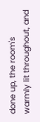done up, the room's warmly lit throughout, and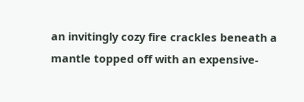an invitingly cozy fire crackles beneath a mantle topped off with an expensive-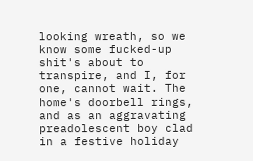looking wreath, so we know some fucked-up shit's about to transpire, and I, for one, cannot wait. The home's doorbell rings, and as an aggravating preadolescent boy clad in a festive holiday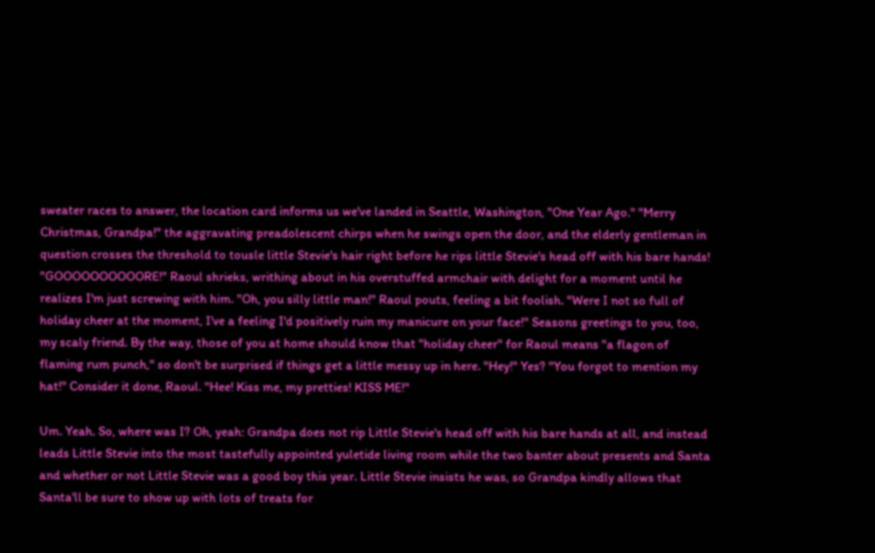sweater races to answer, the location card informs us we've landed in Seattle, Washington, "One Year Ago." "Merry Christmas, Grandpa!" the aggravating preadolescent chirps when he swings open the door, and the elderly gentleman in question crosses the threshold to tousle little Stevie's hair right before he rips little Stevie's head off with his bare hands! "GOOOOOOOOOORE!" Raoul shrieks, writhing about in his overstuffed armchair with delight for a moment until he realizes I'm just screwing with him. "Oh, you silly little man!" Raoul pouts, feeling a bit foolish. "Were I not so full of holiday cheer at the moment, I've a feeling I'd positively ruin my manicure on your face!" Seasons greetings to you, too, my scaly friend. By the way, those of you at home should know that "holiday cheer" for Raoul means "a flagon of flaming rum punch," so don't be surprised if things get a little messy up in here. "Hey!" Yes? "You forgot to mention my hat!" Consider it done, Raoul. "Hee! Kiss me, my pretties! KISS ME!"

Um. Yeah. So, where was I? Oh, yeah: Grandpa does not rip Little Stevie's head off with his bare hands at all, and instead leads Little Stevie into the most tastefully appointed yuletide living room while the two banter about presents and Santa and whether or not Little Stevie was a good boy this year. Little Stevie insists he was, so Grandpa kindly allows that Santa'll be sure to show up with lots of treats for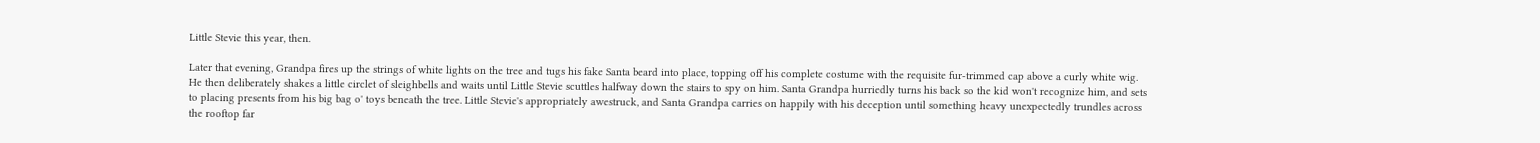Little Stevie this year, then.

Later that evening, Grandpa fires up the strings of white lights on the tree and tugs his fake Santa beard into place, topping off his complete costume with the requisite fur-trimmed cap above a curly white wig. He then deliberately shakes a little circlet of sleighbells and waits until Little Stevie scuttles halfway down the stairs to spy on him. Santa Grandpa hurriedly turns his back so the kid won't recognize him, and sets to placing presents from his big bag o' toys beneath the tree. Little Stevie's appropriately awestruck, and Santa Grandpa carries on happily with his deception until something heavy unexpectedly trundles across the rooftop far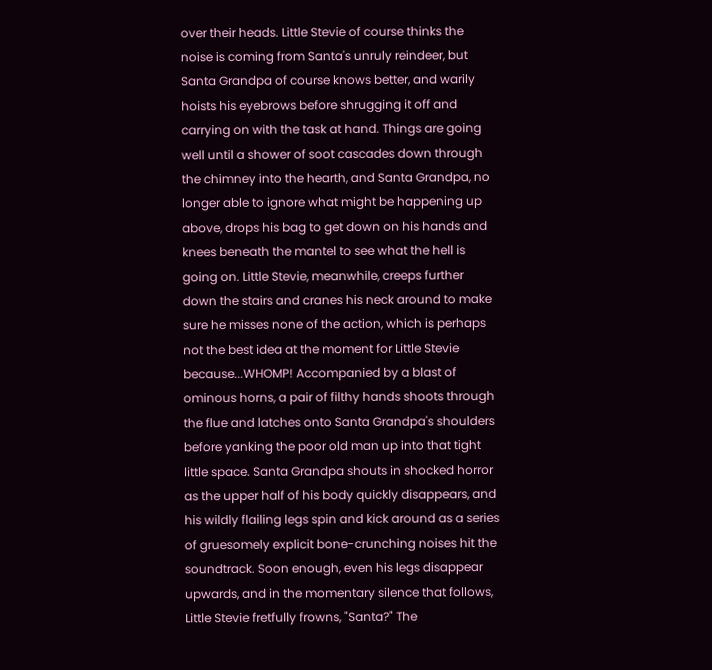over their heads. Little Stevie of course thinks the noise is coming from Santa's unruly reindeer, but Santa Grandpa of course knows better, and warily hoists his eyebrows before shrugging it off and carrying on with the task at hand. Things are going well until a shower of soot cascades down through the chimney into the hearth, and Santa Grandpa, no longer able to ignore what might be happening up above, drops his bag to get down on his hands and knees beneath the mantel to see what the hell is going on. Little Stevie, meanwhile, creeps further down the stairs and cranes his neck around to make sure he misses none of the action, which is perhaps not the best idea at the moment for Little Stevie because...WHOMP! Accompanied by a blast of ominous horns, a pair of filthy hands shoots through the flue and latches onto Santa Grandpa's shoulders before yanking the poor old man up into that tight little space. Santa Grandpa shouts in shocked horror as the upper half of his body quickly disappears, and his wildly flailing legs spin and kick around as a series of gruesomely explicit bone-crunching noises hit the soundtrack. Soon enough, even his legs disappear upwards, and in the momentary silence that follows, Little Stevie fretfully frowns, "Santa?" The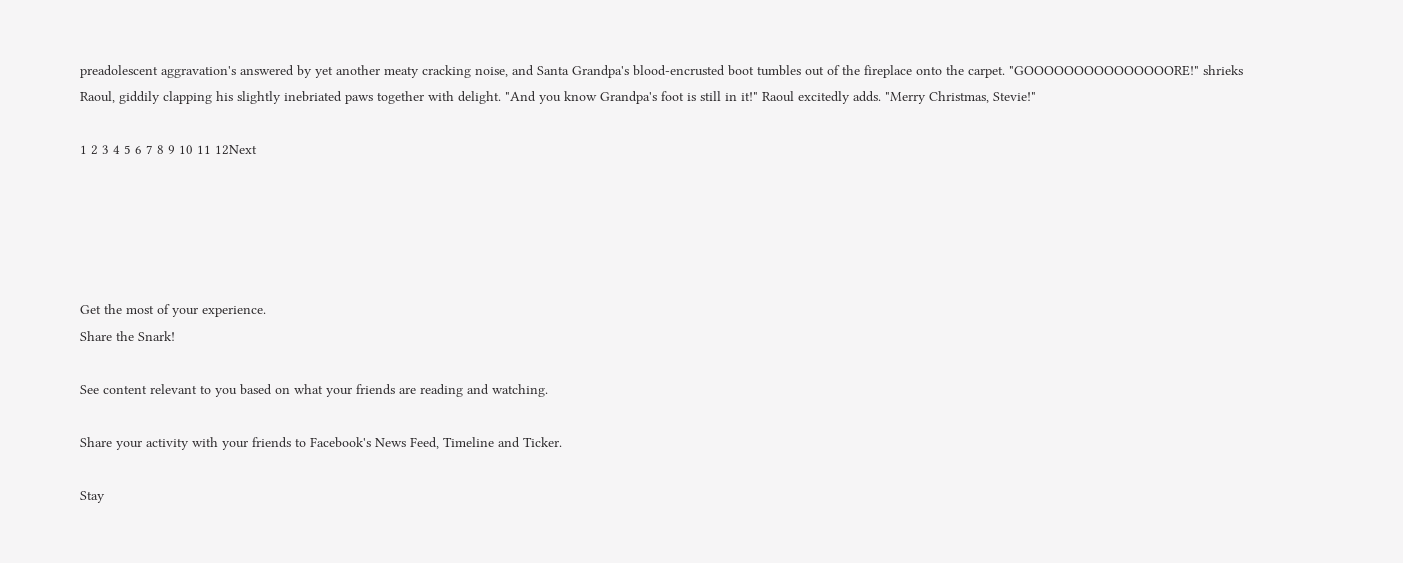preadolescent aggravation's answered by yet another meaty cracking noise, and Santa Grandpa's blood-encrusted boot tumbles out of the fireplace onto the carpet. "GOOOOOOOOOOOOOOORE!" shrieks Raoul, giddily clapping his slightly inebriated paws together with delight. "And you know Grandpa's foot is still in it!" Raoul excitedly adds. "Merry Christmas, Stevie!"

1 2 3 4 5 6 7 8 9 10 11 12Next





Get the most of your experience.
Share the Snark!

See content relevant to you based on what your friends are reading and watching.

Share your activity with your friends to Facebook's News Feed, Timeline and Ticker.

Stay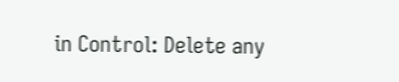in Control: Delete any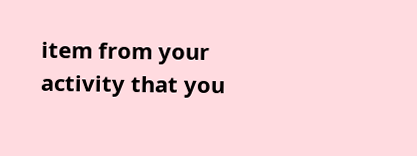item from your activity that you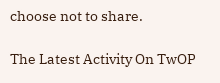choose not to share.

The Latest Activity On TwOP